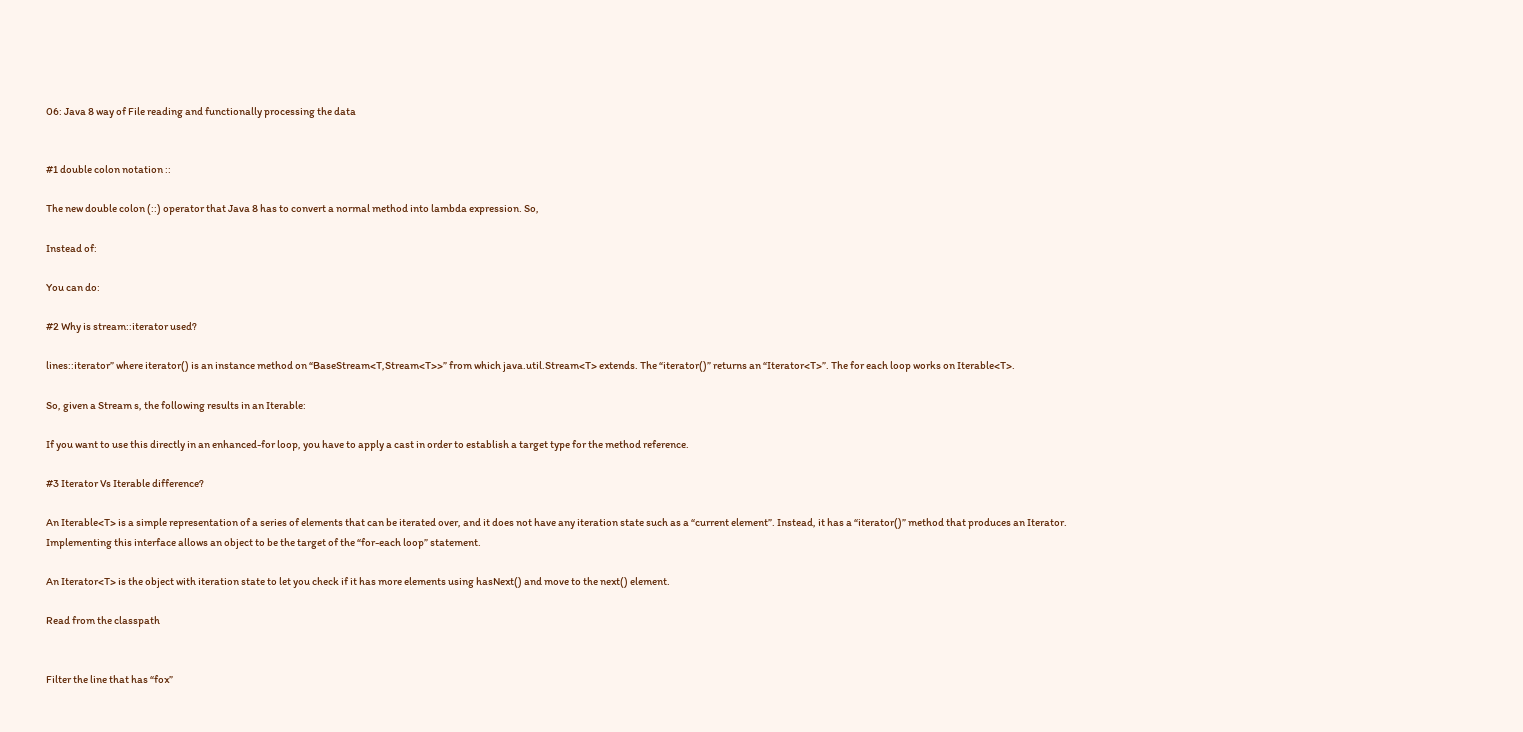06: Java 8 way of File reading and functionally processing the data


#1 double colon notation ::

The new double colon (::) operator that Java 8 has to convert a normal method into lambda expression. So,

Instead of:

You can do:

#2 Why is stream::iterator used?

lines::iterator” where iterator() is an instance method on “BaseStream<T,Stream<T>>” from which java.util.Stream<T> extends. The “iterator()” returns an “Iterator<T>”. The for each loop works on Iterable<T>.

So, given a Stream s, the following results in an Iterable:

If you want to use this directly in an enhanced-for loop, you have to apply a cast in order to establish a target type for the method reference.

#3 Iterator Vs Iterable difference?

An Iterable<T> is a simple representation of a series of elements that can be iterated over, and it does not have any iteration state such as a “current element”. Instead, it has a “iterator()” method that produces an Iterator. Implementing this interface allows an object to be the target of the “for-each loop” statement.

An Iterator<T> is the object with iteration state to let you check if it has more elements using hasNext() and move to the next() element.

Read from the classpath


Filter the line that has “fox”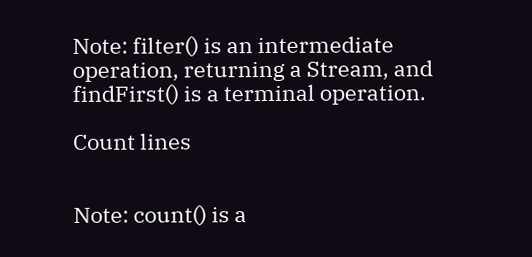Note: filter() is an intermediate operation, returning a Stream, and findFirst() is a terminal operation.

Count lines


Note: count() is a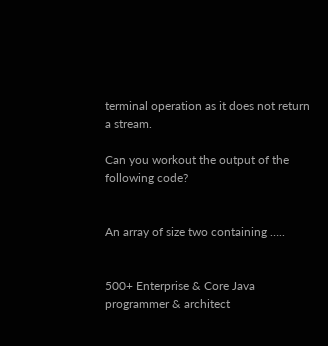terminal operation as it does not return a stream.

Can you workout the output of the following code?


An array of size two containing …..


500+ Enterprise & Core Java programmer & architect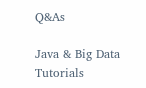Q&As

Java & Big Data Tutorials